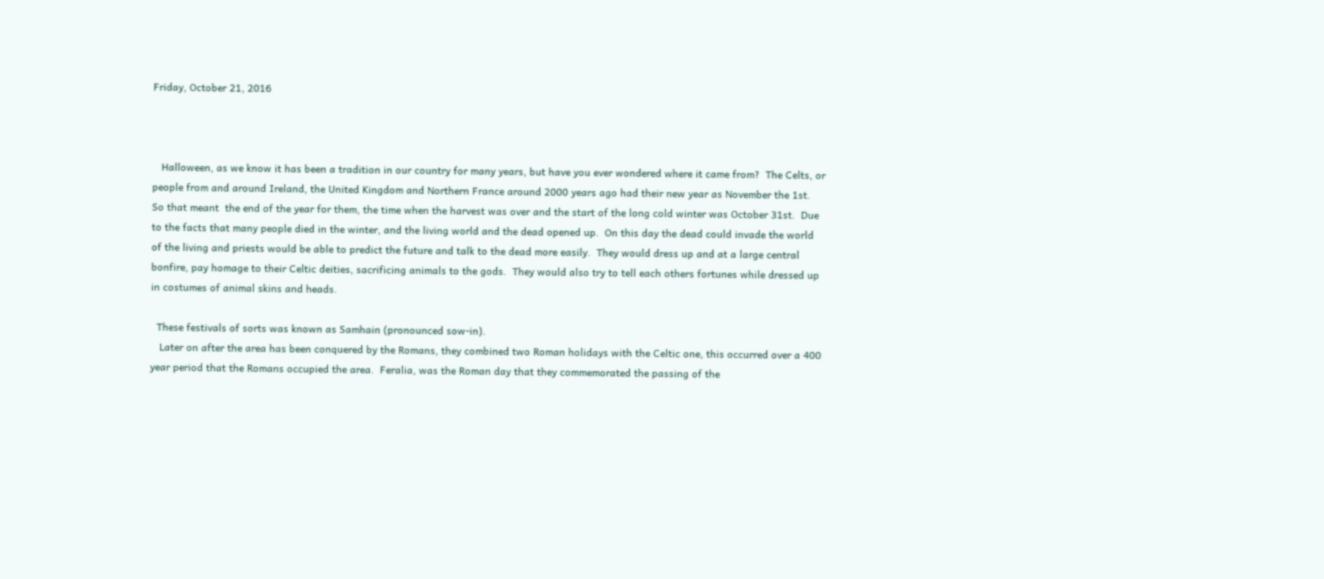Friday, October 21, 2016



   Halloween, as we know it has been a tradition in our country for many years, but have you ever wondered where it came from?  The Celts, or people from and around Ireland, the United Kingdom and Northern France around 2000 years ago had their new year as November the 1st.  So that meant  the end of the year for them, the time when the harvest was over and the start of the long cold winter was October 31st.  Due to the facts that many people died in the winter, and the living world and the dead opened up.  On this day the dead could invade the world of the living and priests would be able to predict the future and talk to the dead more easily.  They would dress up and at a large central bonfire, pay homage to their Celtic deities, sacrificing animals to the gods.  They would also try to tell each others fortunes while dressed up in costumes of animal skins and heads.

  These festivals of sorts was known as Samhain (pronounced sow-in).
   Later on after the area has been conquered by the Romans, they combined two Roman holidays with the Celtic one, this occurred over a 400 year period that the Romans occupied the area.  Feralia, was the Roman day that they commemorated the passing of the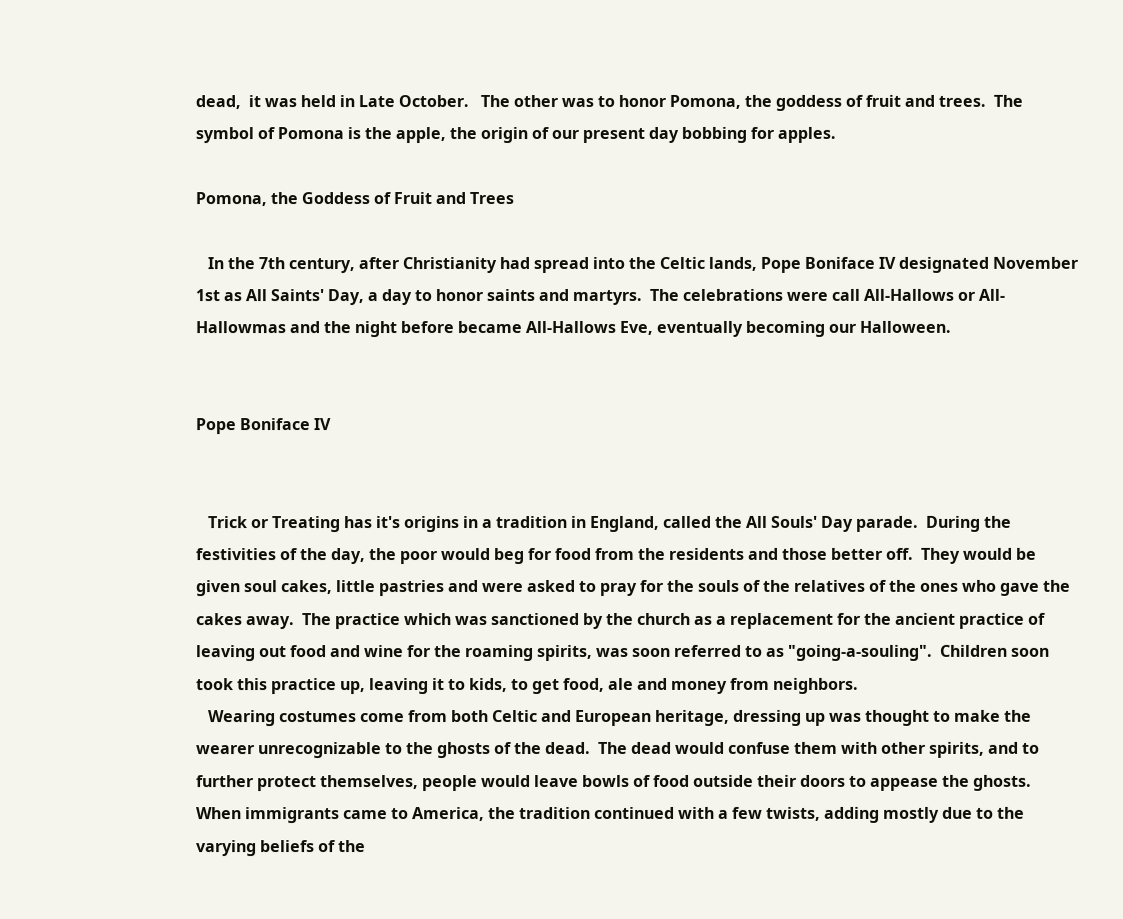dead,  it was held in Late October.   The other was to honor Pomona, the goddess of fruit and trees.  The symbol of Pomona is the apple, the origin of our present day bobbing for apples.

Pomona, the Goddess of Fruit and Trees

   In the 7th century, after Christianity had spread into the Celtic lands, Pope Boniface IV designated November 1st as All Saints' Day, a day to honor saints and martyrs.  The celebrations were call All-Hallows or All-Hallowmas and the night before became All-Hallows Eve, eventually becoming our Halloween.


Pope Boniface IV


   Trick or Treating has it's origins in a tradition in England, called the All Souls' Day parade.  During the festivities of the day, the poor would beg for food from the residents and those better off.  They would be given soul cakes, little pastries and were asked to pray for the souls of the relatives of the ones who gave the cakes away.  The practice which was sanctioned by the church as a replacement for the ancient practice of leaving out food and wine for the roaming spirits, was soon referred to as "going-a-souling".  Children soon took this practice up, leaving it to kids, to get food, ale and money from neighbors.
   Wearing costumes come from both Celtic and European heritage, dressing up was thought to make the wearer unrecognizable to the ghosts of the dead.  The dead would confuse them with other spirits, and to further protect themselves, people would leave bowls of food outside their doors to appease the ghosts.  When immigrants came to America, the tradition continued with a few twists, adding mostly due to the varying beliefs of the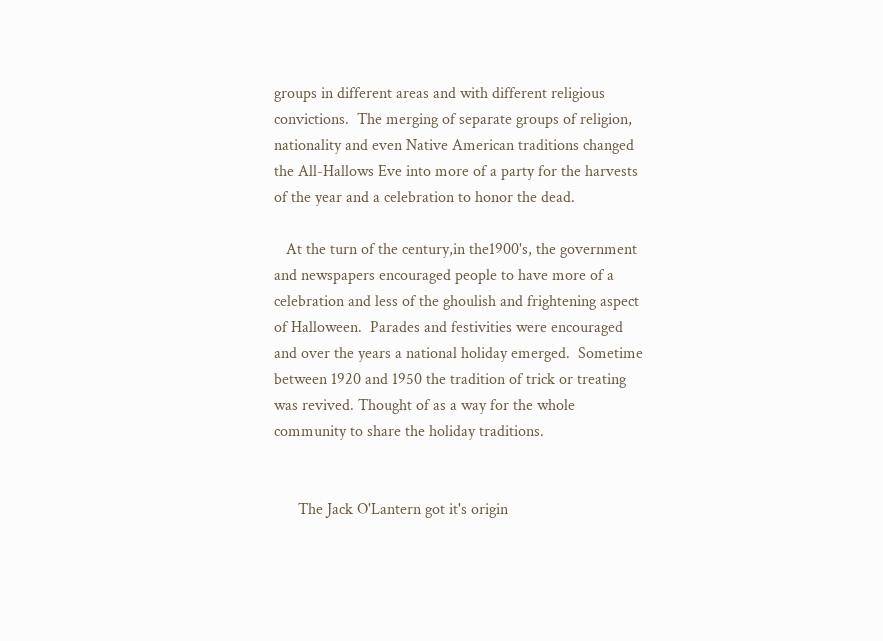groups in different areas and with different religious convictions.  The merging of separate groups of religion, nationality and even Native American traditions changed the All-Hallows Eve into more of a party for the harvests of the year and a celebration to honor the dead.

   At the turn of the century,in the1900's, the government and newspapers encouraged people to have more of a celebration and less of the ghoulish and frightening aspect of Halloween.  Parades and festivities were encouraged and over the years a national holiday emerged.  Sometime between 1920 and 1950 the tradition of trick or treating was revived. Thought of as a way for the whole community to share the holiday traditions.


      The Jack O'Lantern got it's origin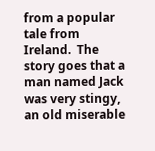from a popular tale from Ireland.  The story goes that a man named Jack was very stingy, an old miserable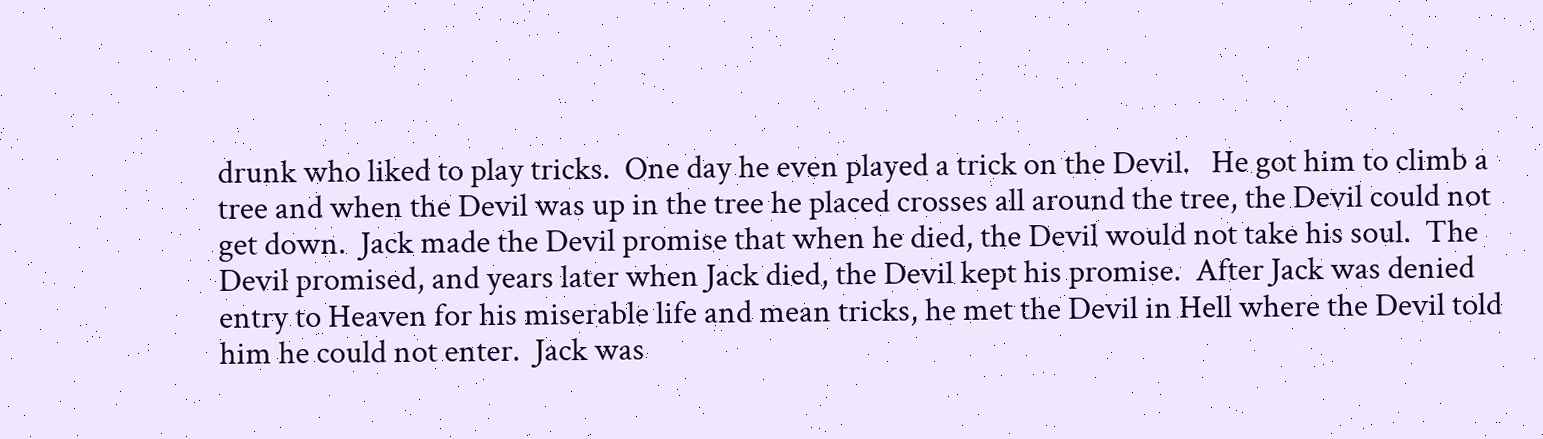drunk who liked to play tricks.  One day he even played a trick on the Devil.   He got him to climb a tree and when the Devil was up in the tree he placed crosses all around the tree, the Devil could not get down.  Jack made the Devil promise that when he died, the Devil would not take his soul.  The Devil promised, and years later when Jack died, the Devil kept his promise.  After Jack was denied entry to Heaven for his miserable life and mean tricks, he met the Devil in Hell where the Devil told him he could not enter.  Jack was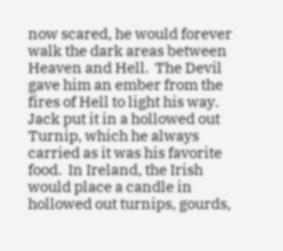now scared, he would forever walk the dark areas between Heaven and Hell.  The Devil gave him an ember from the fires of Hell to light his way.  Jack put it in a hollowed out Turnip, which he always carried as it was his favorite food.  In Ireland, the Irish would place a candle in hollowed out turnips, gourds,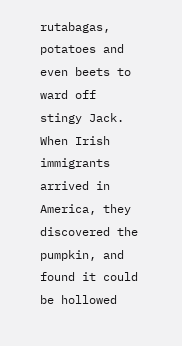rutabagas, potatoes and even beets to ward off stingy Jack.  When Irish immigrants arrived in America, they discovered the pumpkin, and found it could be hollowed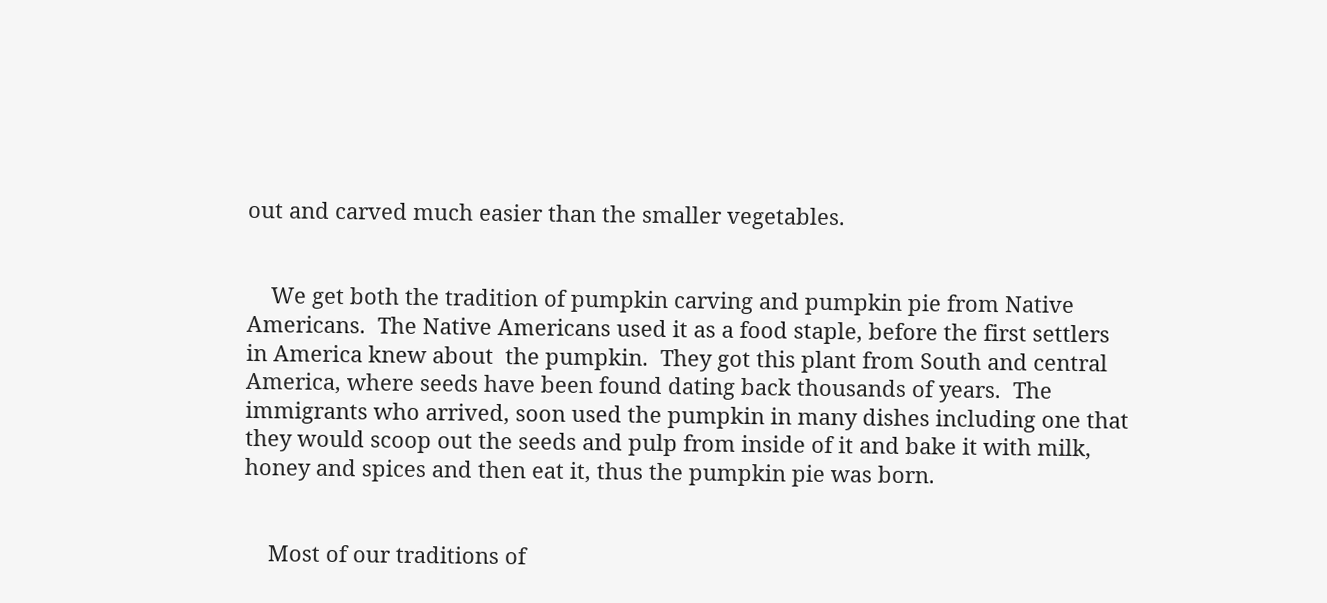out and carved much easier than the smaller vegetables.


    We get both the tradition of pumpkin carving and pumpkin pie from Native Americans.  The Native Americans used it as a food staple, before the first settlers in America knew about  the pumpkin.  They got this plant from South and central America, where seeds have been found dating back thousands of years.  The immigrants who arrived, soon used the pumpkin in many dishes including one that they would scoop out the seeds and pulp from inside of it and bake it with milk, honey and spices and then eat it, thus the pumpkin pie was born.


    Most of our traditions of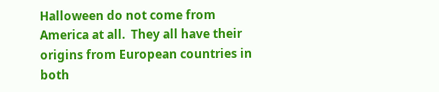Halloween do not come from America at all.  They all have their origins from European countries in both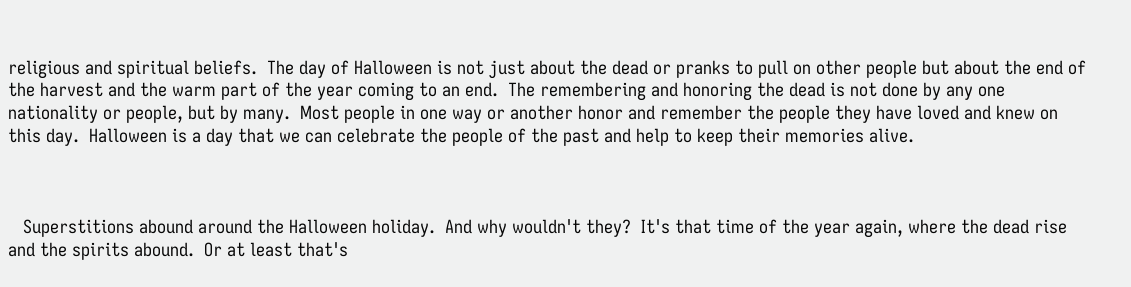religious and spiritual beliefs.  The day of Halloween is not just about the dead or pranks to pull on other people but about the end of the harvest and the warm part of the year coming to an end.  The remembering and honoring the dead is not done by any one nationality or people, but by many.  Most people in one way or another honor and remember the people they have loved and knew on this day.  Halloween is a day that we can celebrate the people of the past and help to keep their memories alive.



   Superstitions abound around the Halloween holiday.  And why wouldn't they?  It's that time of the year again, where the dead rise and the spirits abound.  Or at least that's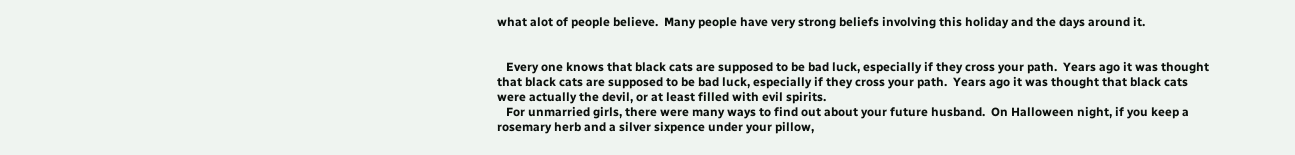what alot of people believe.  Many people have very strong beliefs involving this holiday and the days around it.


   Every one knows that black cats are supposed to be bad luck, especially if they cross your path.  Years ago it was thought that black cats are supposed to be bad luck, especially if they cross your path.  Years ago it was thought that black cats were actually the devil, or at least filled with evil spirits.
   For unmarried girls, there were many ways to find out about your future husband.  On Halloween night, if you keep a rosemary herb and a silver sixpence under your pillow,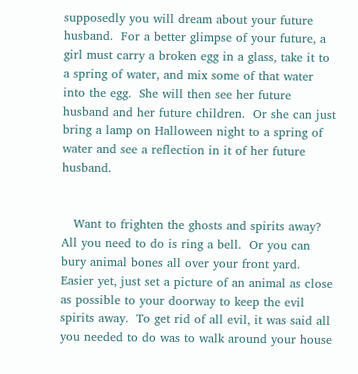supposedly you will dream about your future husband.  For a better glimpse of your future, a girl must carry a broken egg in a glass, take it to a spring of water, and mix some of that water into the egg.  She will then see her future husband and her future children.  Or she can just bring a lamp on Halloween night to a spring of water and see a reflection in it of her future husband.


   Want to frighten the ghosts and spirits away?  All you need to do is ring a bell.  Or you can bury animal bones all over your front yard.  Easier yet, just set a picture of an animal as close as possible to your doorway to keep the evil spirits away.  To get rid of all evil, it was said all you needed to do was to walk around your house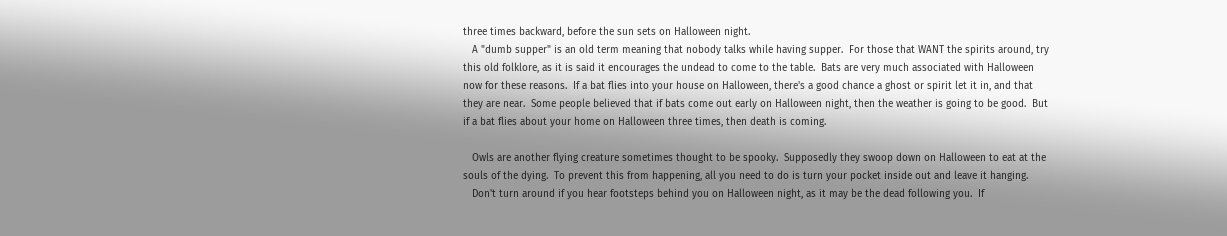three times backward, before the sun sets on Halloween night.
   A "dumb supper" is an old term meaning that nobody talks while having supper.  For those that WANT the spirits around, try this old folklore, as it is said it encourages the undead to come to the table.  Bats are very much associated with Halloween now for these reasons.  If a bat flies into your house on Halloween, there's a good chance a ghost or spirit let it in, and that they are near.  Some people believed that if bats come out early on Halloween night, then the weather is going to be good.  But if a bat flies about your home on Halloween three times, then death is coming.

   Owls are another flying creature sometimes thought to be spooky.  Supposedly they swoop down on Halloween to eat at the souls of the dying.  To prevent this from happening, all you need to do is turn your pocket inside out and leave it hanging.
   Don't turn around if you hear footsteps behind you on Halloween night, as it may be the dead following you.  If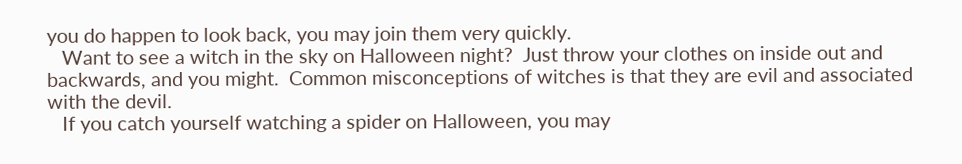you do happen to look back, you may join them very quickly.
   Want to see a witch in the sky on Halloween night?  Just throw your clothes on inside out and backwards, and you might.  Common misconceptions of witches is that they are evil and associated with the devil.
   If you catch yourself watching a spider on Halloween, you may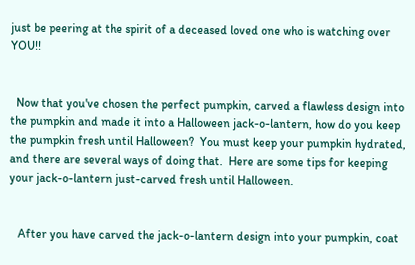just be peering at the spirit of a deceased loved one who is watching over YOU!!


  Now that you've chosen the perfect pumpkin, carved a flawless design into the pumpkin and made it into a Halloween jack-o-lantern, how do you keep the pumpkin fresh until Halloween?  You must keep your pumpkin hydrated, and there are several ways of doing that.  Here are some tips for keeping your jack-o-lantern just-carved fresh until Halloween.


   After you have carved the jack-o-lantern design into your pumpkin, coat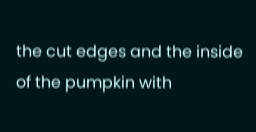the cut edges and the inside of the pumpkin with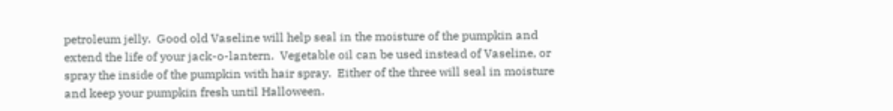petroleum jelly.  Good old Vaseline will help seal in the moisture of the pumpkin and extend the life of your jack-o-lantern.  Vegetable oil can be used instead of Vaseline, or spray the inside of the pumpkin with hair spray.  Either of the three will seal in moisture and keep your pumpkin fresh until Halloween.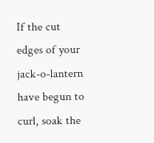If the cut edges of your jack-o-lantern have begun to curl, soak the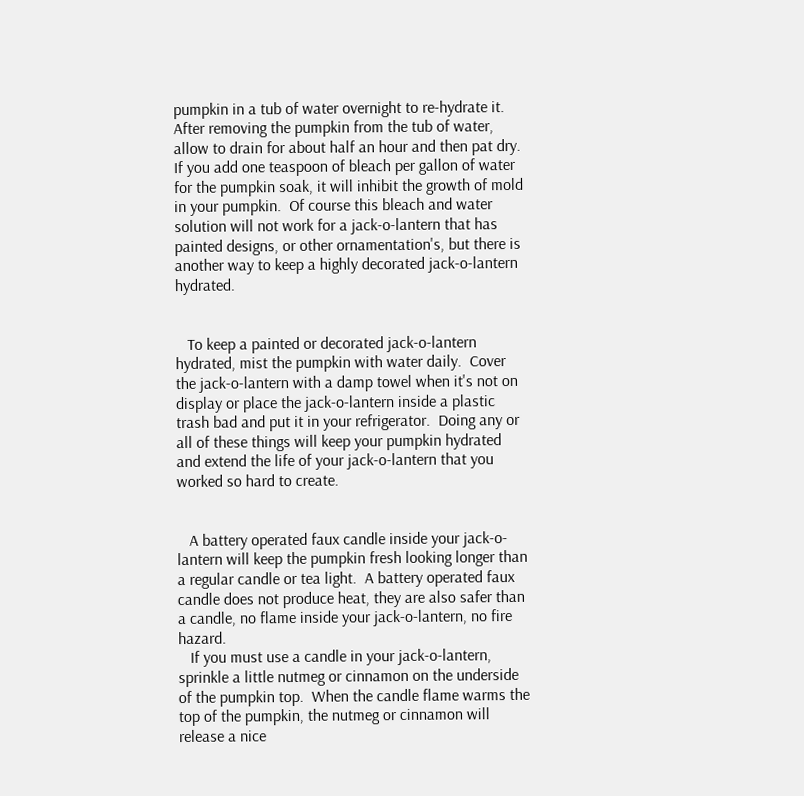pumpkin in a tub of water overnight to re-hydrate it.  After removing the pumpkin from the tub of water, allow to drain for about half an hour and then pat dry.  If you add one teaspoon of bleach per gallon of water for the pumpkin soak, it will inhibit the growth of mold in your pumpkin.  Of course this bleach and water solution will not work for a jack-o-lantern that has painted designs, or other ornamentation's, but there is another way to keep a highly decorated jack-o-lantern hydrated.


   To keep a painted or decorated jack-o-lantern hydrated, mist the pumpkin with water daily.  Cover the jack-o-lantern with a damp towel when it's not on display or place the jack-o-lantern inside a plastic trash bad and put it in your refrigerator.  Doing any or all of these things will keep your pumpkin hydrated and extend the life of your jack-o-lantern that you worked so hard to create.


   A battery operated faux candle inside your jack-o-lantern will keep the pumpkin fresh looking longer than a regular candle or tea light.  A battery operated faux candle does not produce heat, they are also safer than a candle, no flame inside your jack-o-lantern, no fire hazard.
   If you must use a candle in your jack-o-lantern, sprinkle a little nutmeg or cinnamon on the underside of the pumpkin top.  When the candle flame warms the top of the pumpkin, the nutmeg or cinnamon will release a nice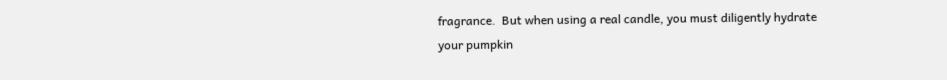fragrance.  But when using a real candle, you must diligently hydrate your pumpkin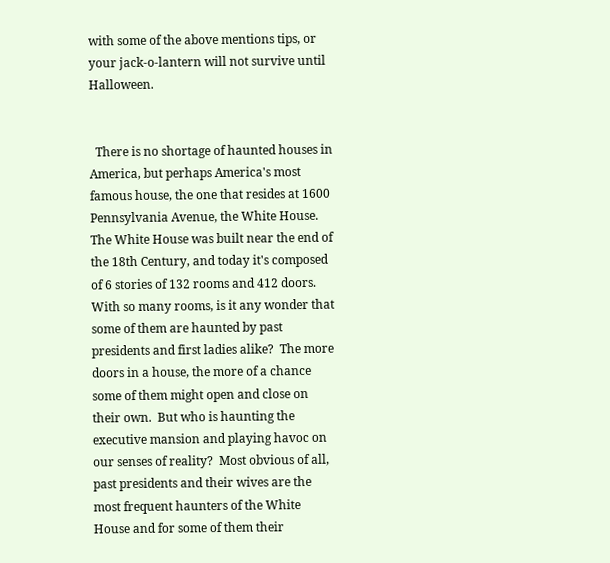with some of the above mentions tips, or your jack-o-lantern will not survive until Halloween.


  There is no shortage of haunted houses in America, but perhaps America's most famous house, the one that resides at 1600 Pennsylvania Avenue, the White House.  The White House was built near the end of the 18th Century, and today it's composed of 6 stories of 132 rooms and 412 doors.  With so many rooms, is it any wonder that some of them are haunted by past presidents and first ladies alike?  The more doors in a house, the more of a chance some of them might open and close on their own.  But who is haunting the executive mansion and playing havoc on our senses of reality?  Most obvious of all, past presidents and their wives are the most frequent haunters of the White House and for some of them their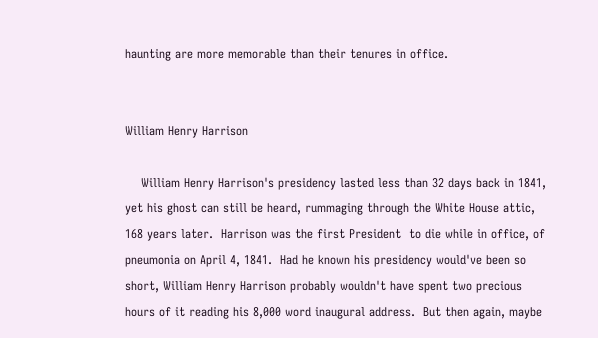haunting are more memorable than their tenures in office.


William Henry Harrison

    William Henry Harrison's presidency lasted less than 32 days back in 1841, yet his ghost can still be heard, rummaging through the White House attic, 168 years later.  Harrison was the first President  to die while in office, of pneumonia on April 4, 1841.  Had he known his presidency would've been so short, William Henry Harrison probably wouldn't have spent two precious hours of it reading his 8,000 word inaugural address.  But then again, maybe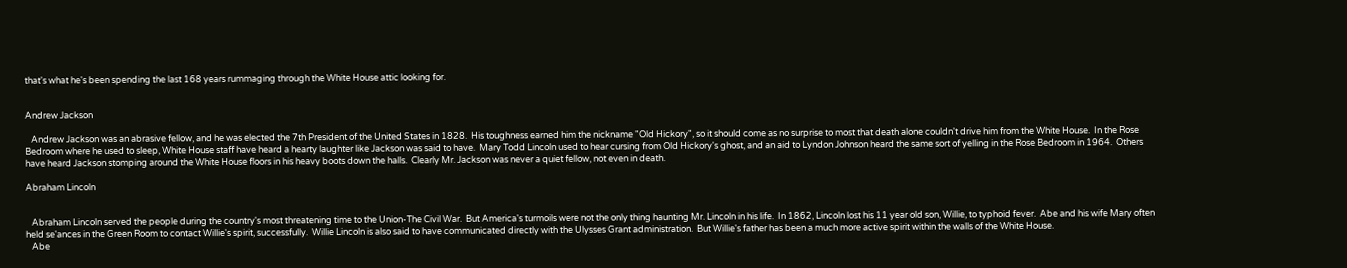that's what he's been spending the last 168 years rummaging through the White House attic looking for.


Andrew Jackson

   Andrew Jackson was an abrasive fellow, and he was elected the 7th President of the United States in 1828.  His toughness earned him the nickname "Old Hickory", so it should come as no surprise to most that death alone couldn't drive him from the White House.  In the Rose Bedroom where he used to sleep, White House staff have heard a hearty laughter like Jackson was said to have.  Mary Todd Lincoln used to hear cursing from Old Hickory's ghost, and an aid to Lyndon Johnson heard the same sort of yelling in the Rose Bedroom in 1964.  Others have heard Jackson stomping around the White House floors in his heavy boots down the halls.  Clearly Mr. Jackson was never a quiet fellow, not even in death.

Abraham Lincoln


   Abraham Lincoln served the people during the country's most threatening time to the Union-The Civil War.  But America's turmoils were not the only thing haunting Mr. Lincoln in his life.  In 1862, Lincoln lost his 11 year old son, Willie, to typhoid fever.  Abe and his wife Mary often held se'ances in the Green Room to contact Willie's spirit, successfully.  Willie Lincoln is also said to have communicated directly with the Ulysses Grant administration.  But Willie's father has been a much more active spirit within the walls of the White House.
   Abe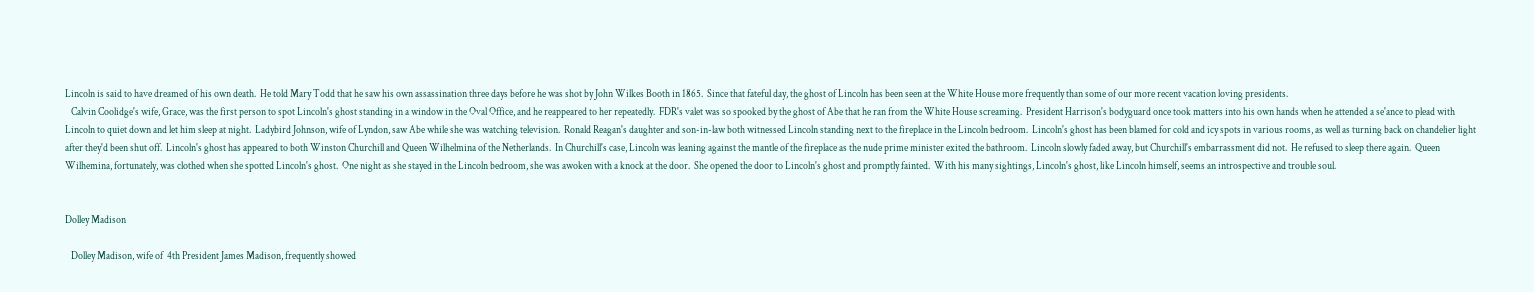Lincoln is said to have dreamed of his own death.  He told Mary Todd that he saw his own assassination three days before he was shot by John Wilkes Booth in 1865.  Since that fateful day, the ghost of Lincoln has been seen at the White House more frequently than some of our more recent vacation loving presidents.
   Calvin Coolidge's wife, Grace, was the first person to spot Lincoln's ghost standing in a window in the Oval Office, and he reappeared to her repeatedly.  FDR's valet was so spooked by the ghost of Abe that he ran from the White House screaming.  President Harrison's bodyguard once took matters into his own hands when he attended a se'ance to plead with Lincoln to quiet down and let him sleep at night.  Ladybird Johnson, wife of Lyndon, saw Abe while she was watching television.  Ronald Reagan's daughter and son-in-law both witnessed Lincoln standing next to the fireplace in the Lincoln bedroom.  Lincoln's ghost has been blamed for cold and icy spots in various rooms, as well as turning back on chandelier light after they'd been shut off.  Lincoln's ghost has appeared to both Winston Churchill and Queen Wilhelmina of the Netherlands.  In Churchill's case, Lincoln was leaning against the mantle of the fireplace as the nude prime minister exited the bathroom.  Lincoln slowly faded away, but Churchill's embarrassment did not.  He refused to sleep there again.  Queen Wilhemina, fortunately, was clothed when she spotted Lincoln's ghost.  One night as she stayed in the Lincoln bedroom, she was awoken with a knock at the door.  She opened the door to Lincoln's ghost and promptly fainted.  With his many sightings, Lincoln's ghost, like Lincoln himself, seems an introspective and trouble soul.


Dolley Madison

   Dolley Madison, wife of  4th President James Madison, frequently showed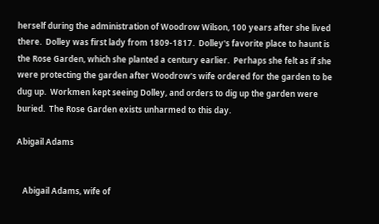herself during the administration of Woodrow Wilson, 100 years after she lived there.  Dolley was first lady from 1809-1817.  Dolley's favorite place to haunt is the Rose Garden, which she planted a century earlier.  Perhaps she felt as if she were protecting the garden after Woodrow's wife ordered for the garden to be dug up.  Workmen kept seeing Dolley, and orders to dig up the garden were buried.  The Rose Garden exists unharmed to this day.

Abigail Adams


   Abigail Adams, wife of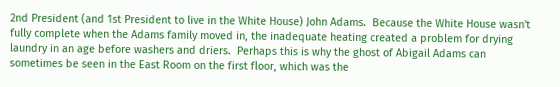2nd President (and 1st President to live in the White House) John Adams.  Because the White House wasn't fully complete when the Adams family moved in, the inadequate heating created a problem for drying laundry in an age before washers and driers.  Perhaps this is why the ghost of Abigail Adams can sometimes be seen in the East Room on the first floor, which was the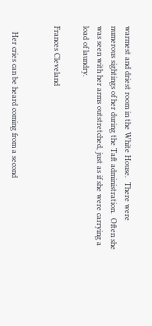warmest and driest room in the White House.  There were numerous sightings of her during the Taft administration.  Often she was seen with her arms outstretched, just as if she were carrying a load of laundry.

Frances Cleveland


   Her cries can be heard coming from a second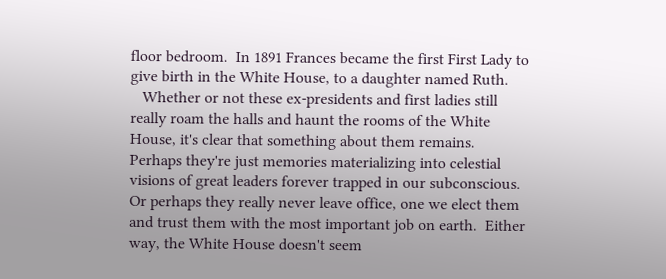floor bedroom.  In 1891 Frances became the first First Lady to give birth in the White House, to a daughter named Ruth.
   Whether or not these ex-presidents and first ladies still really roam the halls and haunt the rooms of the White House, it's clear that something about them remains.  Perhaps they're just memories materializing into celestial visions of great leaders forever trapped in our subconscious.  Or perhaps they really never leave office, one we elect them and trust them with the most important job on earth.  Either way, the White House doesn't seem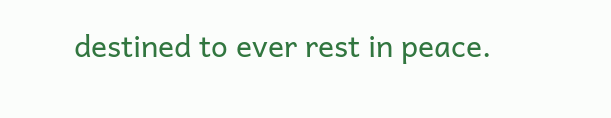destined to ever rest in peace.